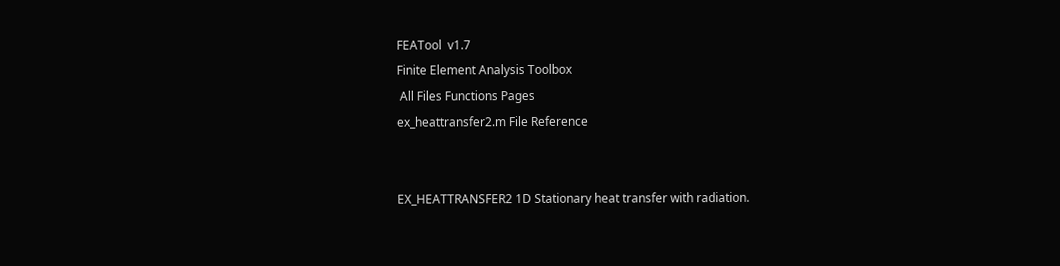FEATool  v1.7
Finite Element Analysis Toolbox
 All Files Functions Pages
ex_heattransfer2.m File Reference


EX_HEATTRANSFER2 1D Stationary heat transfer with radiation.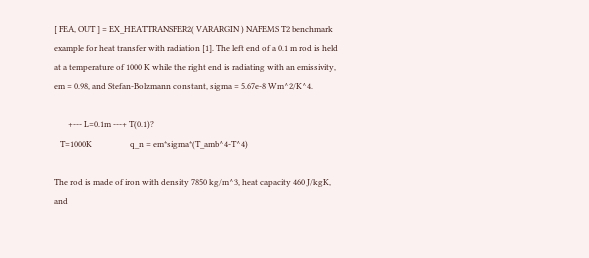[ FEA, OUT ] = EX_HEATTRANSFER2( VARARGIN ) NAFEMS T2 benchmark example for heat transfer with radiation [1]. The left end of a 0.1 m rod is held at a temperature of 1000 K while the right end is radiating with an emissivity, em = 0.98, and Stefan-Bolzmann constant, sigma = 5.67e-8 Wm^2/K^4.

       +--- L=0.1m ---+ T(0.1)?
   T=1000K                   q_n = em*sigma*(T_amb^4-T^4)

The rod is made of iron with density 7850 kg/m^3, heat capacity 460 J/kgK, and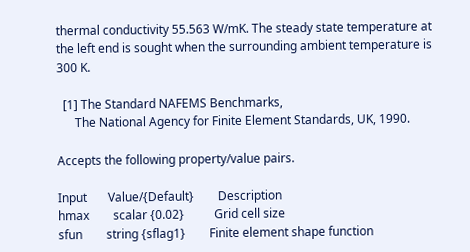thermal conductivity 55.563 W/mK. The steady state temperature at the left end is sought when the surrounding ambient temperature is 300 K.

  [1] The Standard NAFEMS Benchmarks,
      The National Agency for Finite Element Standards, UK, 1990.

Accepts the following property/value pairs.

Input       Value/{Default}        Description
hmax        scalar {0.02}          Grid cell size
sfun        string {sflag1}        Finite element shape function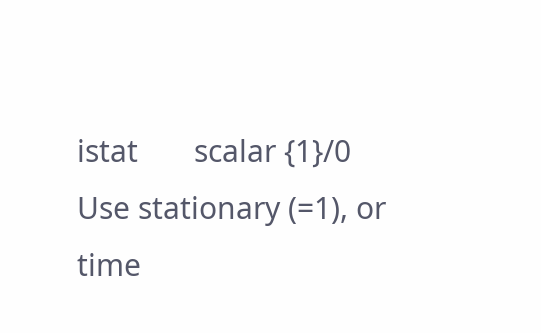istat       scalar {1}/0           Use stationary (=1), or time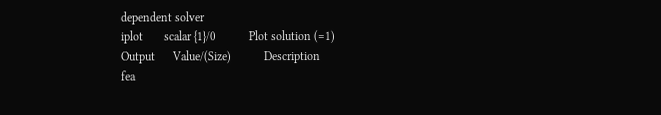dependent solver
iplot       scalar {1}/0           Plot solution (=1)
Output      Value/(Size)           Description
fea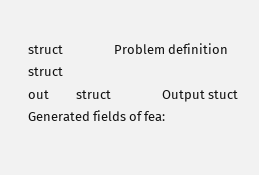struct                 Problem definition struct
out         struct                 Output stuct
Generated fields of fea: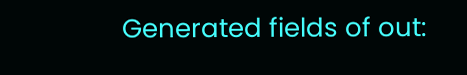Generated fields of out: